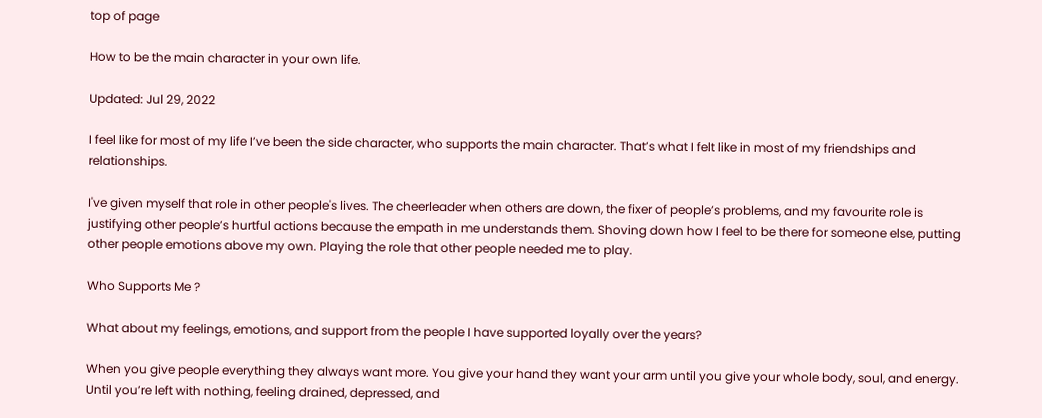top of page

How to be the main character in your own life.

Updated: Jul 29, 2022

I feel like for most of my life I’ve been the side character, who supports the main character. That’s what I felt like in most of my friendships and relationships.

I've given myself that role in other people's lives. The cheerleader when others are down, the fixer of people’s problems, and my favourite role is justifying other people’s hurtful actions because the empath in me understands them. Shoving down how I feel to be there for someone else, putting other people emotions above my own. Playing the role that other people needed me to play.

Who Supports Me ?

What about my feelings, emotions, and support from the people I have supported loyally over the years?

When you give people everything they always want more. You give your hand they want your arm until you give your whole body, soul, and energy. Until you’re left with nothing, feeling drained, depressed, and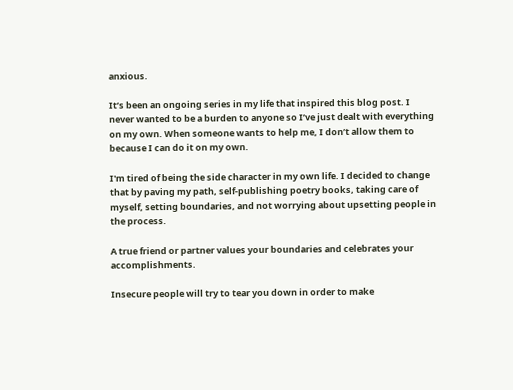anxious.

It’s been an ongoing series in my life that inspired this blog post. I never wanted to be a burden to anyone so I’ve just dealt with everything on my own. When someone wants to help me, I don’t allow them to because I can do it on my own.

I'm tired of being the side character in my own life. I decided to change that by paving my path, self-publishing poetry books, taking care of myself, setting boundaries, and not worrying about upsetting people in the process.

A true friend or partner values your boundaries and celebrates your accomplishments.

Insecure people will try to tear you down in order to make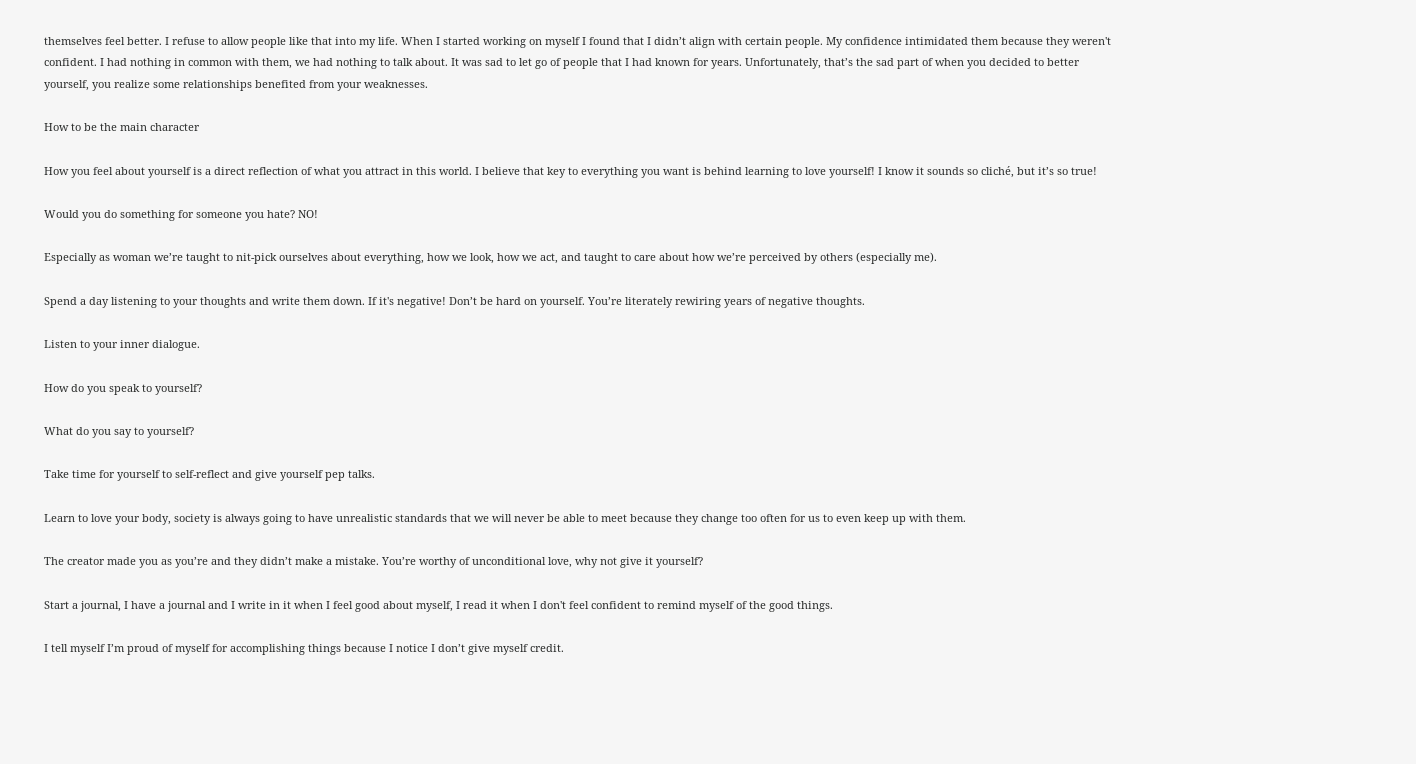themselves feel better. I refuse to allow people like that into my life. When I started working on myself I found that I didn’t align with certain people. My confidence intimidated them because they weren't confident. I had nothing in common with them, we had nothing to talk about. It was sad to let go of people that I had known for years. Unfortunately, that’s the sad part of when you decided to better yourself, you realize some relationships benefited from your weaknesses.

How to be the main character

How you feel about yourself is a direct reflection of what you attract in this world. I believe that key to everything you want is behind learning to love yourself! I know it sounds so cliché, but it’s so true!

Would you do something for someone you hate? NO!

Especially as woman we’re taught to nit-pick ourselves about everything, how we look, how we act, and taught to care about how we’re perceived by others (especially me).

Spend a day listening to your thoughts and write them down. If it's negative! Don’t be hard on yourself. You’re literately rewiring years of negative thoughts.

Listen to your inner dialogue.

How do you speak to yourself?

What do you say to yourself?

Take time for yourself to self-reflect and give yourself pep talks.

Learn to love your body, society is always going to have unrealistic standards that we will never be able to meet because they change too often for us to even keep up with them.

The creator made you as you’re and they didn’t make a mistake. You’re worthy of unconditional love, why not give it yourself?

Start a journal, I have a journal and I write in it when I feel good about myself, I read it when I don't feel confident to remind myself of the good things.

I tell myself I’m proud of myself for accomplishing things because I notice I don’t give myself credit.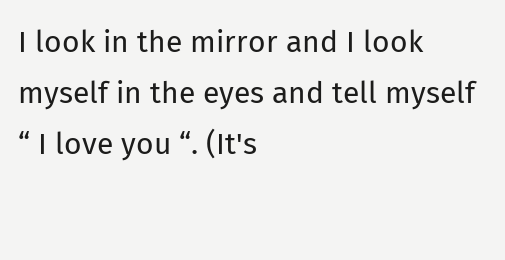I look in the mirror and I look myself in the eyes and tell myself “ I love you “. (It's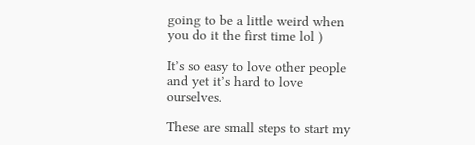going to be a little weird when you do it the first time lol )

It’s so easy to love other people and yet it’s hard to love ourselves.

These are small steps to start my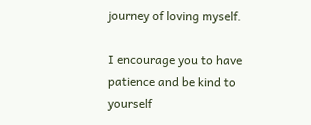journey of loving myself.

I encourage you to have patience and be kind to yourself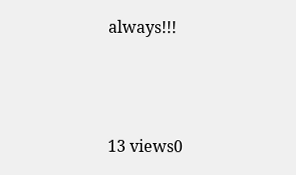always!!!




13 views0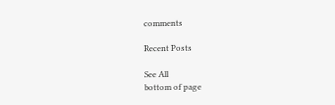comments

Recent Posts

See All
bottom of page